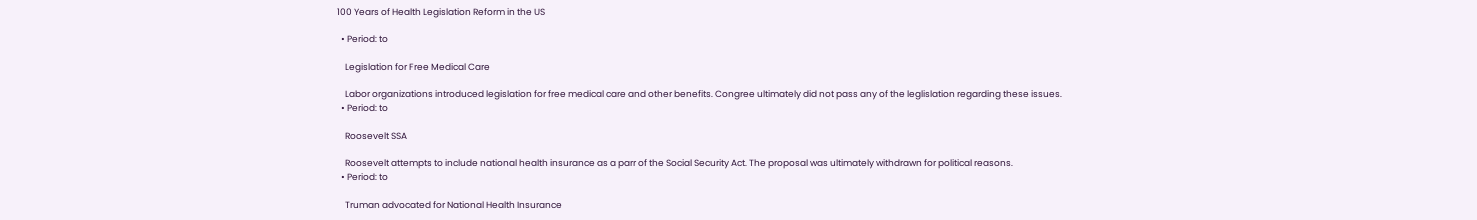100 Years of Health Legislation Reform in the US

  • Period: to

    Legislation for Free Medical Care

    Labor organizations introduced legislation for free medical care and other benefits. Congree ultimately did not pass any of the leglislation regarding these issues.
  • Period: to

    Roosevelt SSA

    Roosevelt attempts to include national health insurance as a parr of the Social Security Act. The proposal was ultimately withdrawn for political reasons.
  • Period: to

    Truman advocated for National Health Insurance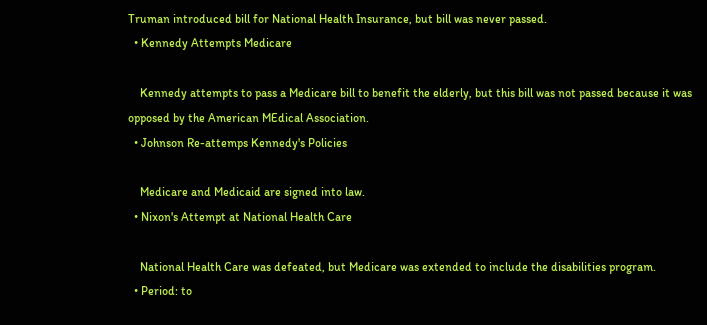Truman introduced bill for National Health Insurance, but bill was never passed.
  • Kennedy Attempts Medicare

    Kennedy attempts to pass a Medicare bill to benefit the elderly, but this bill was not passed because it was opposed by the American MEdical Association.
  • Johnson Re-attemps Kennedy's Policies

    Medicare and Medicaid are signed into law.
  • Nixon's Attempt at National Health Care

    National Health Care was defeated, but Medicare was extended to include the disabilities program.
  • Period: to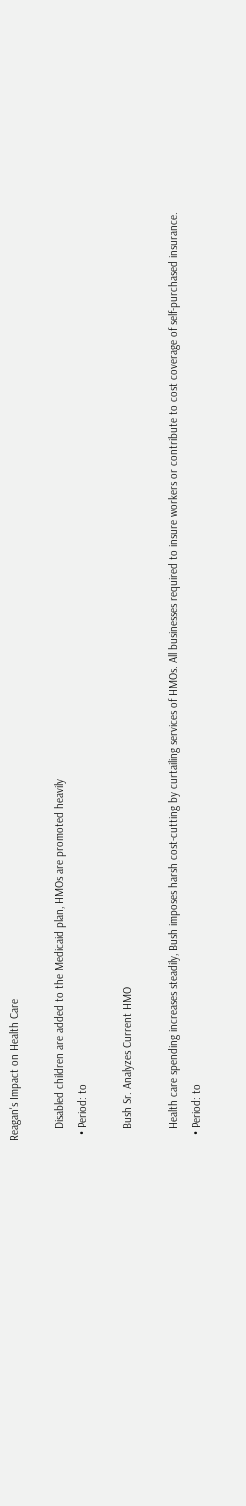Reagan's Impact on Health Care

    Disabled children are added to the Medicaid plan, HMOs are promoted heavily
  • Period: to

    Bush Sr. Analyzes Current HMO

    Health care spending increases steadily, Bush imposes harsh cost-cutting by curtailing services of HMOs. All businesses required to insure workers or contribute to cost coverage of self-purchased insurance.
  • Period: to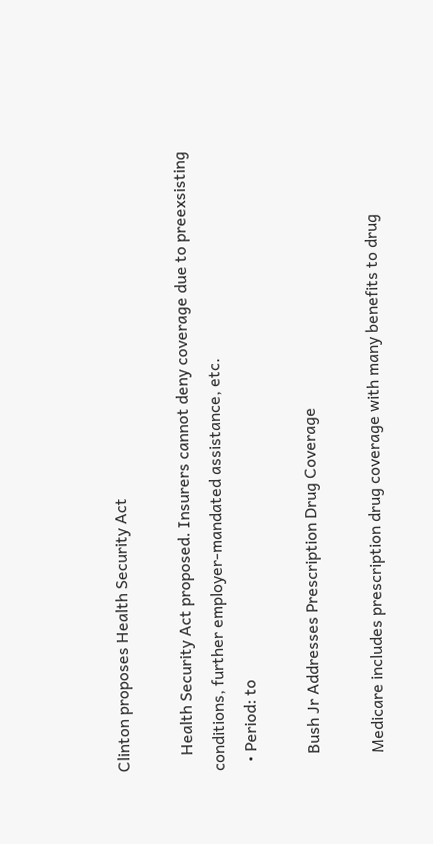Clinton proposes Health Security Act

    Health Security Act proposed. Insurers cannot deny coverage due to preexsisting conditions, further employer-mandated assistance, etc.
  • Period: to

    Bush Jr Addresses Prescription Drug Coverage

    Medicare includes prescription drug coverage with many benefits to drug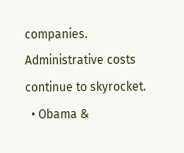companies. Administrative costs continue to skyrocket.
  • Obama &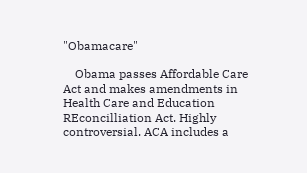"Obamacare"

    Obama passes Affordable Care Act and makes amendments in Health Care and Education REconcilliation Act. Highly controversial. ACA includes a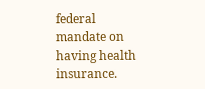federal mandate on having health insurance.